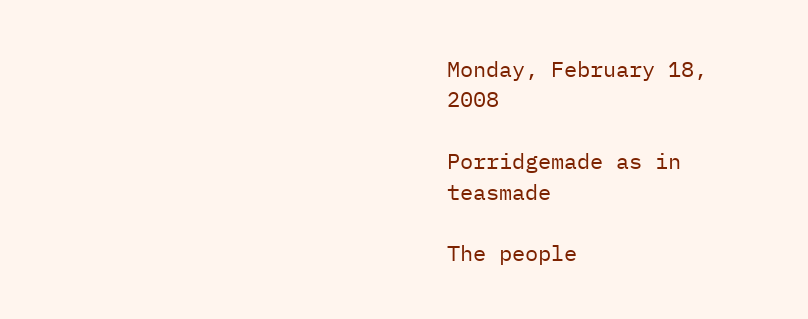Monday, February 18, 2008

Porridgemade as in teasmade

The people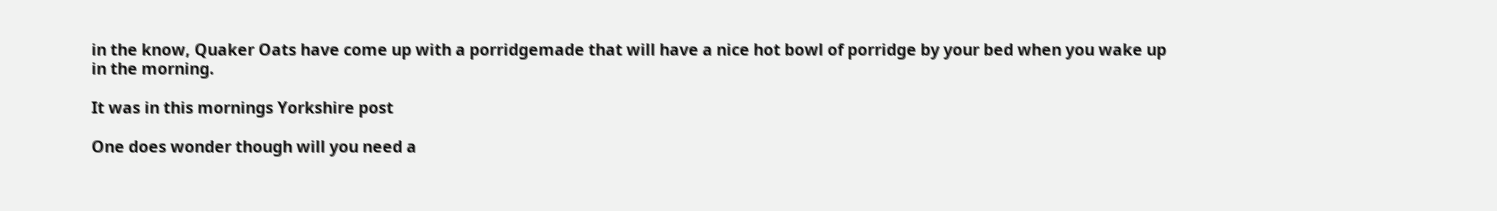in the know, Quaker Oats have come up with a porridgemade that will have a nice hot bowl of porridge by your bed when you wake up in the morning.

It was in this mornings Yorkshire post

One does wonder though will you need a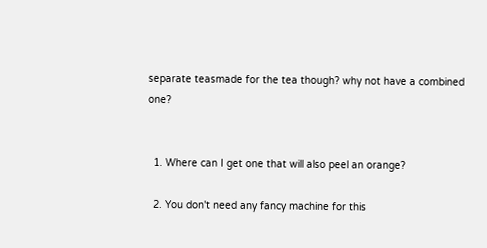separate teasmade for the tea though? why not have a combined one?


  1. Where can I get one that will also peel an orange?

  2. You don't need any fancy machine for this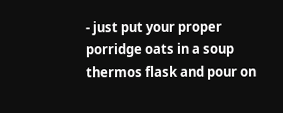- just put your proper porridge oats in a soup thermos flask and pour on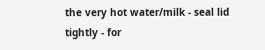the very hot water/milk - seal lid tightly - for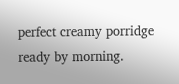perfect creamy porridge ready by morning.